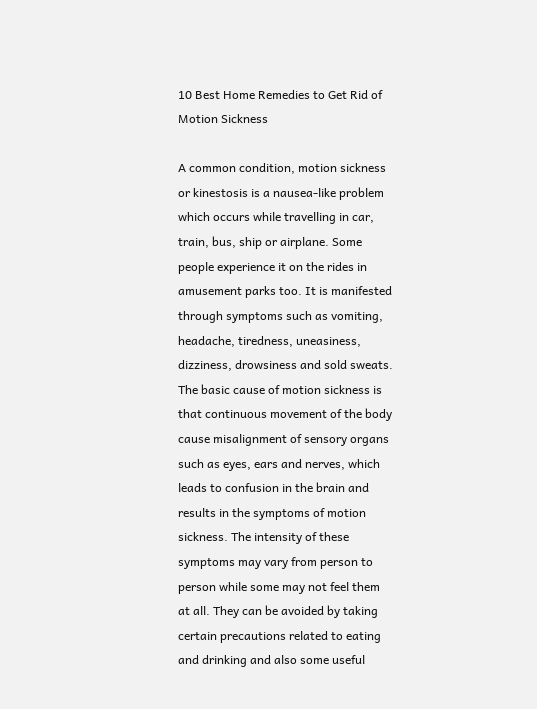10 Best Home Remedies to Get Rid of Motion Sickness

A common condition, motion sickness or kinestosis is a nausea-like problem which occurs while travelling in car, train, bus, ship or airplane. Some people experience it on the rides in amusement parks too. It is manifested through symptoms such as vomiting, headache, tiredness, uneasiness, dizziness, drowsiness and sold sweats. The basic cause of motion sickness is that continuous movement of the body cause misalignment of sensory organs such as eyes, ears and nerves, which leads to confusion in the brain and results in the symptoms of motion sickness. The intensity of these symptoms may vary from person to person while some may not feel them at all. They can be avoided by taking certain precautions related to eating and drinking and also some useful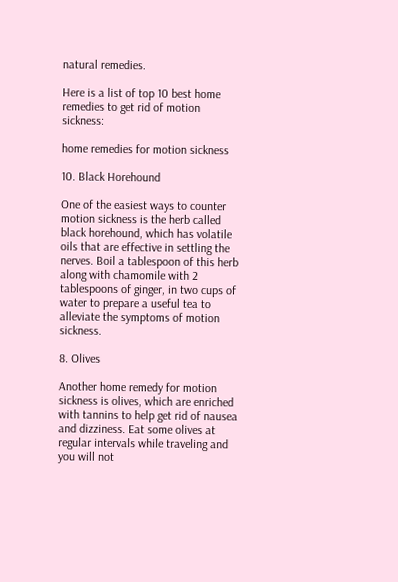natural remedies.

Here is a list of top 10 best home remedies to get rid of motion sickness:

home remedies for motion sickness

10. Black Horehound

One of the easiest ways to counter motion sickness is the herb called black horehound, which has volatile oils that are effective in settling the nerves. Boil a tablespoon of this herb along with chamomile with 2 tablespoons of ginger, in two cups of water to prepare a useful tea to alleviate the symptoms of motion sickness.

8. Olives

Another home remedy for motion sickness is olives, which are enriched with tannins to help get rid of nausea and dizziness. Eat some olives at regular intervals while traveling and you will not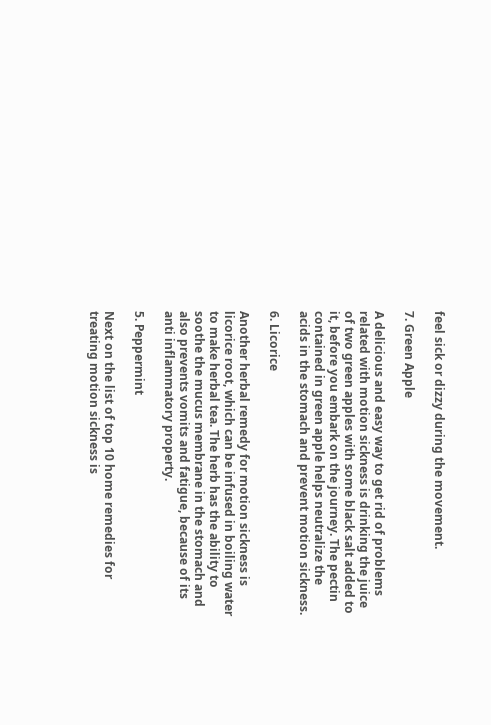feel sick or dizzy during the movement.

7. Green Apple

A delicious and easy way to get rid of problems related with motion sickness is drinking the juice of two green apples with some black salt added to it, before you embark on the journey. The pectin contained in green apple helps neutralize the acids in the stomach and prevent motion sickness.

6. Licorice

Another herbal remedy for motion sickness is licorice root, which can be infused in boiling water to make herbal tea. The herb has the ability to soothe the mucus membrane in the stomach and also prevents vomits and fatigue, because of its anti inflammatory property.

5. Peppermint

Next on the list of top 10 home remedies for treating motion sickness is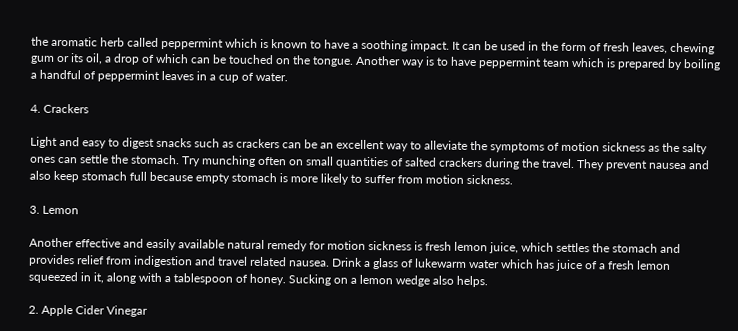the aromatic herb called peppermint which is known to have a soothing impact. It can be used in the form of fresh leaves, chewing gum or its oil, a drop of which can be touched on the tongue. Another way is to have peppermint team which is prepared by boiling a handful of peppermint leaves in a cup of water.

4. Crackers

Light and easy to digest snacks such as crackers can be an excellent way to alleviate the symptoms of motion sickness as the salty ones can settle the stomach. Try munching often on small quantities of salted crackers during the travel. They prevent nausea and also keep stomach full because empty stomach is more likely to suffer from motion sickness.

3. Lemon

Another effective and easily available natural remedy for motion sickness is fresh lemon juice, which settles the stomach and provides relief from indigestion and travel related nausea. Drink a glass of lukewarm water which has juice of a fresh lemon squeezed in it, along with a tablespoon of honey. Sucking on a lemon wedge also helps.

2. Apple Cider Vinegar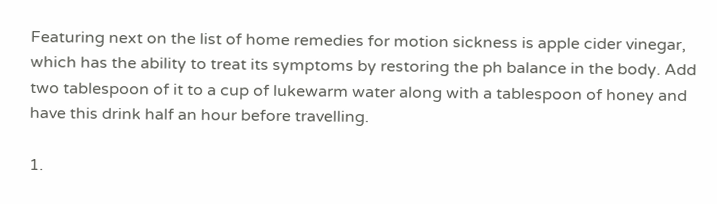Featuring next on the list of home remedies for motion sickness is apple cider vinegar, which has the ability to treat its symptoms by restoring the ph balance in the body. Add two tablespoon of it to a cup of lukewarm water along with a tablespoon of honey and have this drink half an hour before travelling.

1.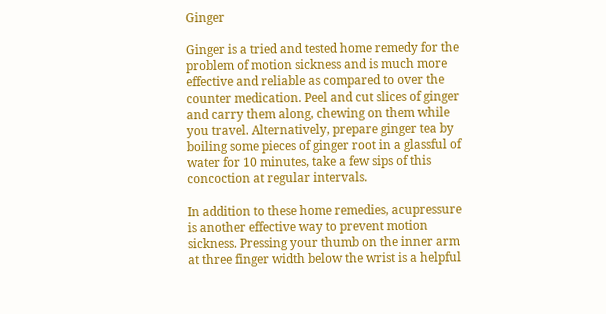Ginger

Ginger is a tried and tested home remedy for the problem of motion sickness and is much more effective and reliable as compared to over the counter medication. Peel and cut slices of ginger and carry them along, chewing on them while you travel. Alternatively, prepare ginger tea by boiling some pieces of ginger root in a glassful of water for 10 minutes, take a few sips of this concoction at regular intervals.

In addition to these home remedies, acupressure is another effective way to prevent motion sickness. Pressing your thumb on the inner arm at three finger width below the wrist is a helpful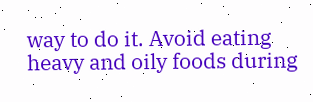way to do it. Avoid eating heavy and oily foods during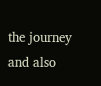the journey and also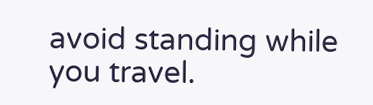avoid standing while you travel.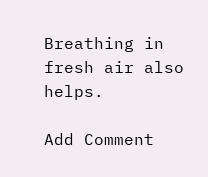Breathing in fresh air also helps.

Add Comment